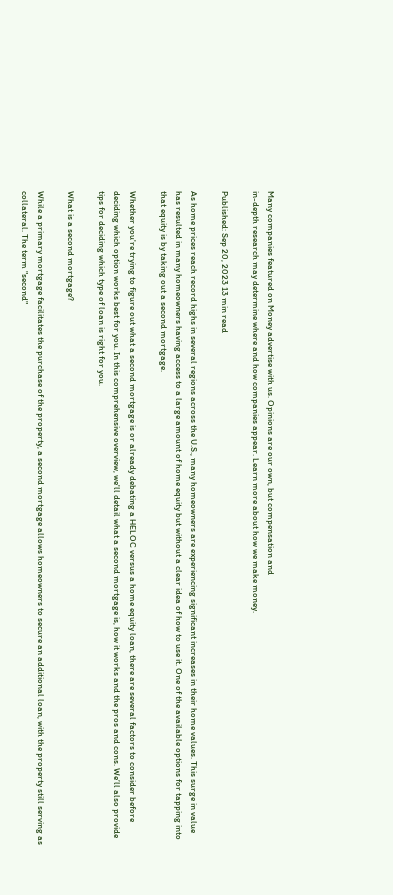Many companies featured on Money advertise with us. Opinions are our own, but compensation and
in-depth research may determine where and how companies appear. Learn more about how we make money.

Published: Sep 20, 2023 13 min read

As home prices reach record highs in several regions across the U.S., many homeowners are experiencing significant increases in their home values. This surge in value has resulted in many homeowners having access to a large amount of home equity but without a clear idea of how to use it. One of the available options for tapping into that equity is by taking out a second mortgage.

Whether you're trying to figure out what a second mortgage is or already debating a HELOC versus a home equity loan, there are several factors to consider before deciding which option works best for you. In this comprehensive overview, we'll detail what a second mortgage is, how it works and the pros and cons. We’ll also provide tips for deciding which type of loan is right for you.

What is a second mortgage?

While a primary mortgage facilitates the purchase of the property, a second mortgage allows homeowners to secure an additional loan, with the property still serving as collateral. The term "second"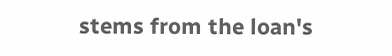stems from the loan's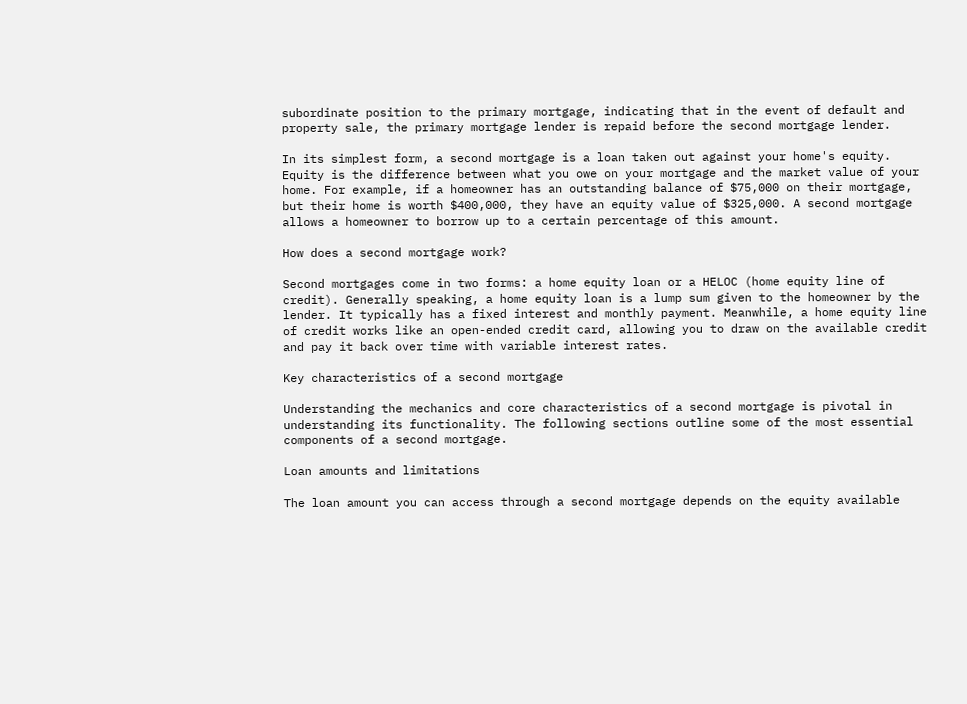subordinate position to the primary mortgage, indicating that in the event of default and property sale, the primary mortgage lender is repaid before the second mortgage lender.

In its simplest form, a second mortgage is a loan taken out against your home's equity. Equity is the difference between what you owe on your mortgage and the market value of your home. For example, if a homeowner has an outstanding balance of $75,000 on their mortgage, but their home is worth $400,000, they have an equity value of $325,000. A second mortgage allows a homeowner to borrow up to a certain percentage of this amount.

How does a second mortgage work?

Second mortgages come in two forms: a home equity loan or a HELOC (home equity line of credit). Generally speaking, a home equity loan is a lump sum given to the homeowner by the lender. It typically has a fixed interest and monthly payment. Meanwhile, a home equity line of credit works like an open-ended credit card, allowing you to draw on the available credit and pay it back over time with variable interest rates.

Key characteristics of a second mortgage

Understanding the mechanics and core characteristics of a second mortgage is pivotal in understanding its functionality. The following sections outline some of the most essential components of a second mortgage.

Loan amounts and limitations

The loan amount you can access through a second mortgage depends on the equity available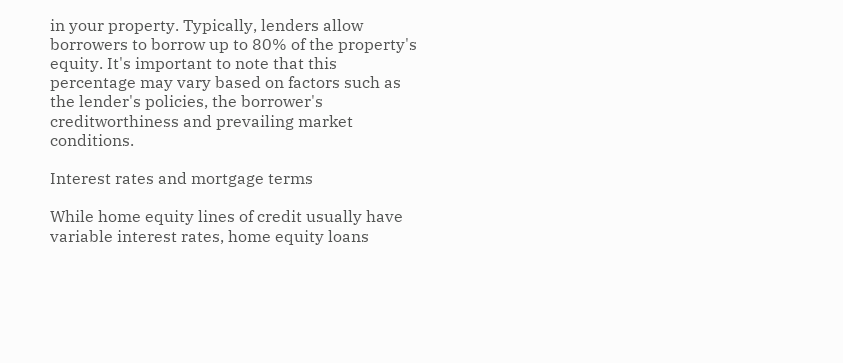in your property. Typically, lenders allow borrowers to borrow up to 80% of the property's equity. It's important to note that this percentage may vary based on factors such as the lender's policies, the borrower's creditworthiness and prevailing market conditions.

Interest rates and mortgage terms

While home equity lines of credit usually have variable interest rates, home equity loans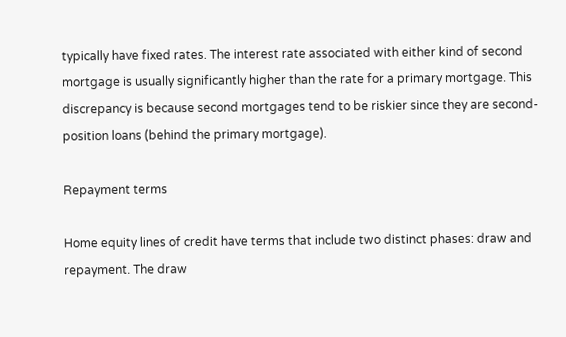typically have fixed rates. The interest rate associated with either kind of second mortgage is usually significantly higher than the rate for a primary mortgage. This discrepancy is because second mortgages tend to be riskier since they are second-position loans (behind the primary mortgage).

Repayment terms

Home equity lines of credit have terms that include two distinct phases: draw and repayment. The draw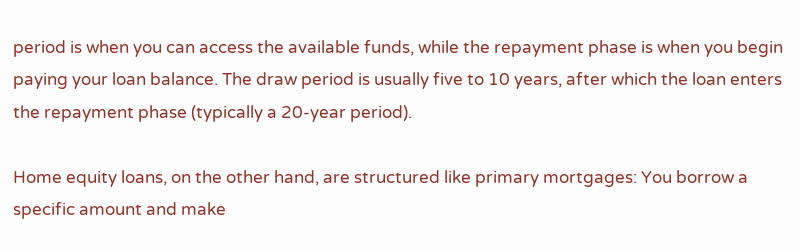period is when you can access the available funds, while the repayment phase is when you begin paying your loan balance. The draw period is usually five to 10 years, after which the loan enters the repayment phase (typically a 20-year period).

Home equity loans, on the other hand, are structured like primary mortgages: You borrow a specific amount and make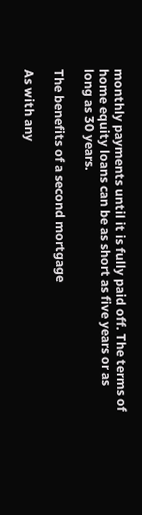monthly payments until it is fully paid off. The terms of home equity loans can be as short as five years or as long as 30 years.

The benefits of a second mortgage

As with any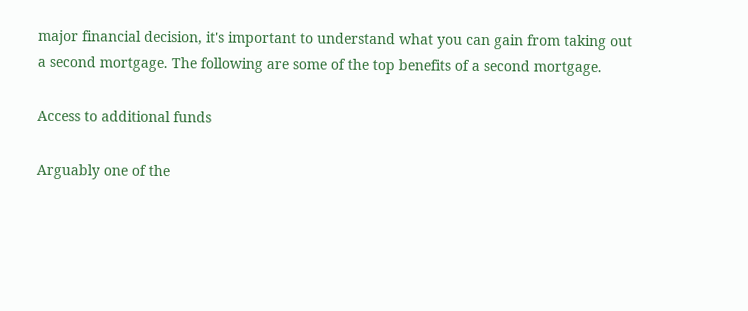major financial decision, it's important to understand what you can gain from taking out a second mortgage. The following are some of the top benefits of a second mortgage.

Access to additional funds

Arguably one of the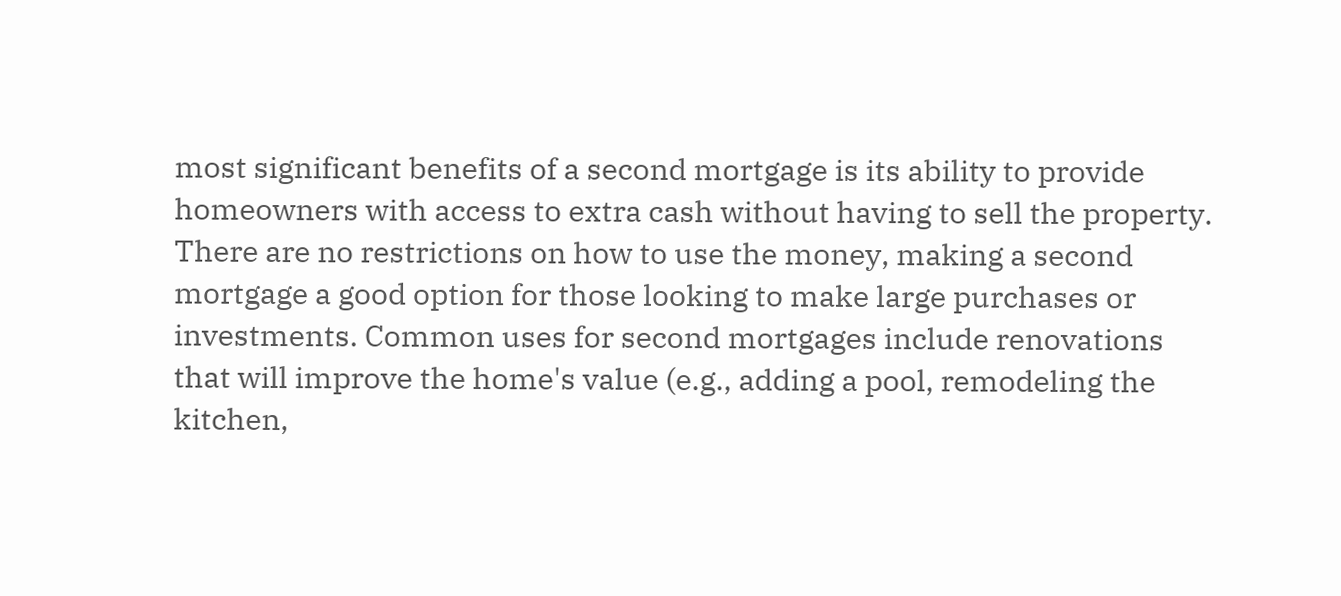most significant benefits of a second mortgage is its ability to provide homeowners with access to extra cash without having to sell the property. There are no restrictions on how to use the money, making a second mortgage a good option for those looking to make large purchases or investments. Common uses for second mortgages include renovations that will improve the home's value (e.g., adding a pool, remodeling the kitchen,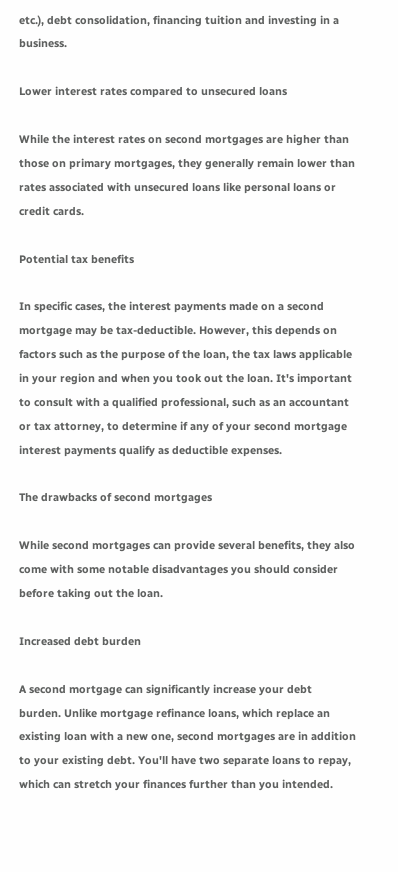etc.), debt consolidation, financing tuition and investing in a business.

Lower interest rates compared to unsecured loans

While the interest rates on second mortgages are higher than those on primary mortgages, they generally remain lower than rates associated with unsecured loans like personal loans or credit cards.

Potential tax benefits

In specific cases, the interest payments made on a second mortgage may be tax-deductible. However, this depends on factors such as the purpose of the loan, the tax laws applicable in your region and when you took out the loan. It's important to consult with a qualified professional, such as an accountant or tax attorney, to determine if any of your second mortgage interest payments qualify as deductible expenses.

The drawbacks of second mortgages

While second mortgages can provide several benefits, they also come with some notable disadvantages you should consider before taking out the loan.

Increased debt burden

A second mortgage can significantly increase your debt burden. Unlike mortgage refinance loans, which replace an existing loan with a new one, second mortgages are in addition to your existing debt. You'll have two separate loans to repay, which can stretch your finances further than you intended.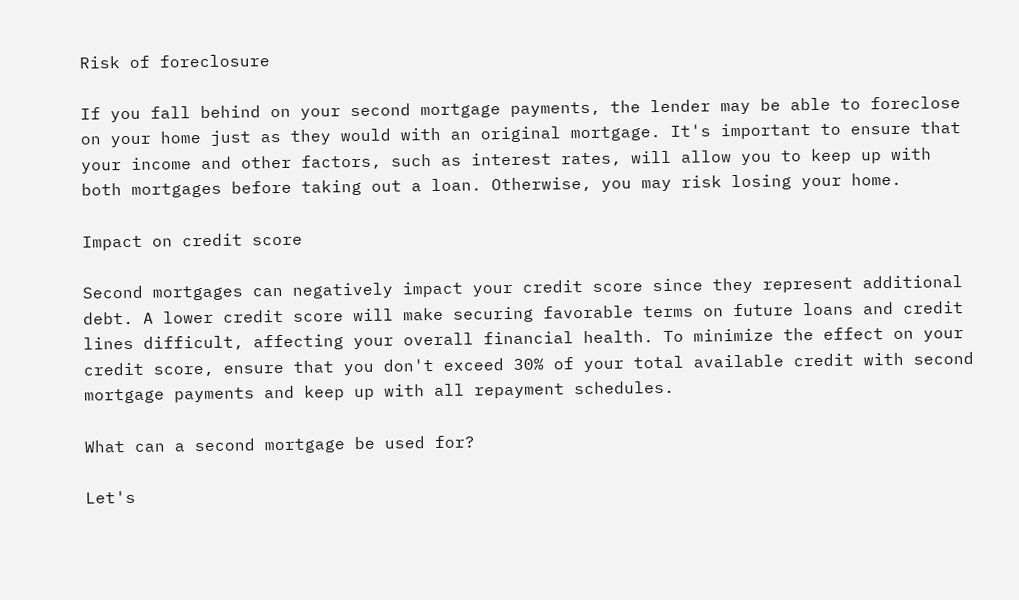Risk of foreclosure

If you fall behind on your second mortgage payments, the lender may be able to foreclose on your home just as they would with an original mortgage. It's important to ensure that your income and other factors, such as interest rates, will allow you to keep up with both mortgages before taking out a loan. Otherwise, you may risk losing your home.

Impact on credit score

Second mortgages can negatively impact your credit score since they represent additional debt. A lower credit score will make securing favorable terms on future loans and credit lines difficult, affecting your overall financial health. To minimize the effect on your credit score, ensure that you don't exceed 30% of your total available credit with second mortgage payments and keep up with all repayment schedules.

What can a second mortgage be used for?

Let's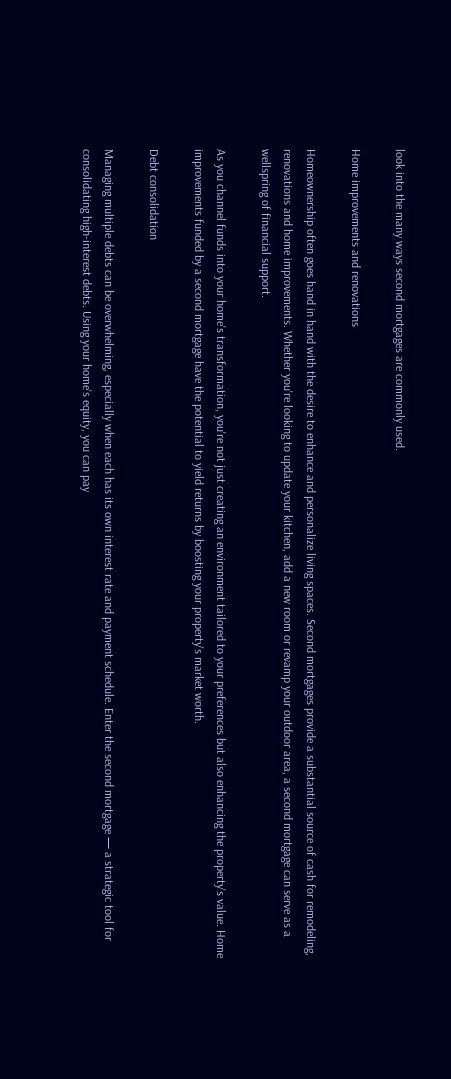look into the many ways second mortgages are commonly used.

Home improvements and renovations

Homeownership often goes hand in hand with the desire to enhance and personalize living spaces. Second mortgages provide a substantial source of cash for remodeling, renovations and home improvements. Whether you're looking to update your kitchen, add a new room or revamp your outdoor area, a second mortgage can serve as a wellspring of financial support.

As you channel funds into your home's transformation, you're not just creating an environment tailored to your preferences but also enhancing the property's value. Home improvements funded by a second mortgage have the potential to yield returns by boosting your property's market worth.

Debt consolidation

Managing multiple debts can be overwhelming, especially when each has its own interest rate and payment schedule. Enter the second mortgage — a strategic tool for consolidating high-interest debts. Using your home's equity, you can pay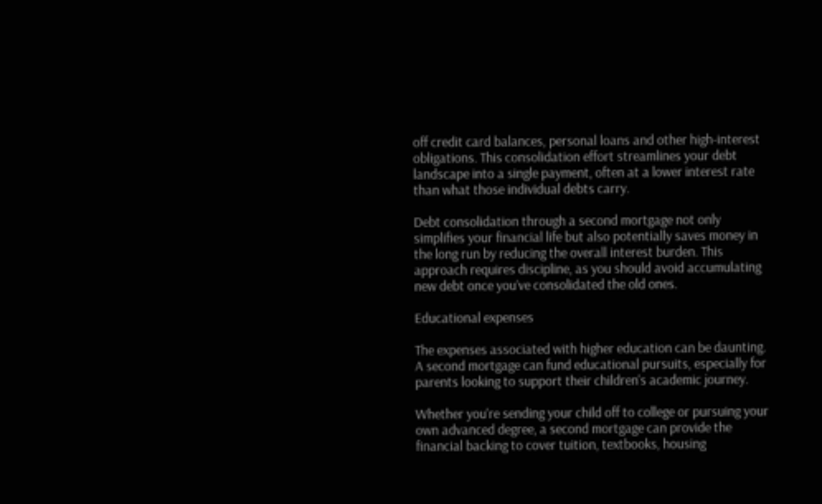off credit card balances, personal loans and other high-interest obligations. This consolidation effort streamlines your debt landscape into a single payment, often at a lower interest rate than what those individual debts carry.

Debt consolidation through a second mortgage not only simplifies your financial life but also potentially saves money in the long run by reducing the overall interest burden. This approach requires discipline, as you should avoid accumulating new debt once you’ve consolidated the old ones.

Educational expenses

The expenses associated with higher education can be daunting. A second mortgage can fund educational pursuits, especially for parents looking to support their children's academic journey.

Whether you're sending your child off to college or pursuing your own advanced degree, a second mortgage can provide the financial backing to cover tuition, textbooks, housing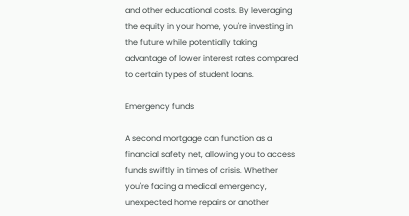and other educational costs. By leveraging the equity in your home, you're investing in the future while potentially taking advantage of lower interest rates compared to certain types of student loans.

Emergency funds

A second mortgage can function as a financial safety net, allowing you to access funds swiftly in times of crisis. Whether you're facing a medical emergency, unexpected home repairs or another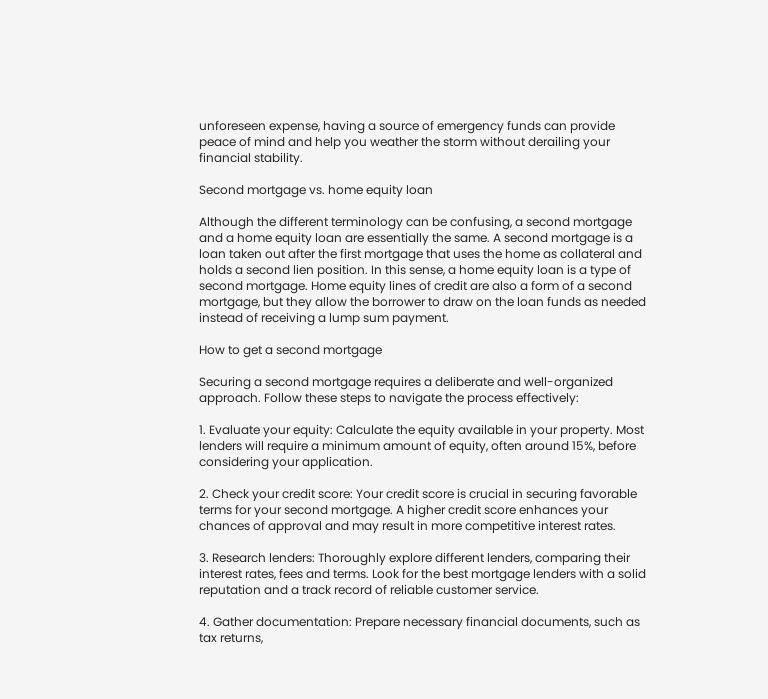unforeseen expense, having a source of emergency funds can provide peace of mind and help you weather the storm without derailing your financial stability.

Second mortgage vs. home equity loan

Although the different terminology can be confusing, a second mortgage and a home equity loan are essentially the same. A second mortgage is a loan taken out after the first mortgage that uses the home as collateral and holds a second lien position. In this sense, a home equity loan is a type of second mortgage. Home equity lines of credit are also a form of a second mortgage, but they allow the borrower to draw on the loan funds as needed instead of receiving a lump sum payment.

How to get a second mortgage

Securing a second mortgage requires a deliberate and well-organized approach. Follow these steps to navigate the process effectively:

1. Evaluate your equity: Calculate the equity available in your property. Most lenders will require a minimum amount of equity, often around 15%, before considering your application.

2. Check your credit score: Your credit score is crucial in securing favorable terms for your second mortgage. A higher credit score enhances your chances of approval and may result in more competitive interest rates.

3. Research lenders: Thoroughly explore different lenders, comparing their interest rates, fees and terms. Look for the best mortgage lenders with a solid reputation and a track record of reliable customer service.

4. Gather documentation: Prepare necessary financial documents, such as tax returns,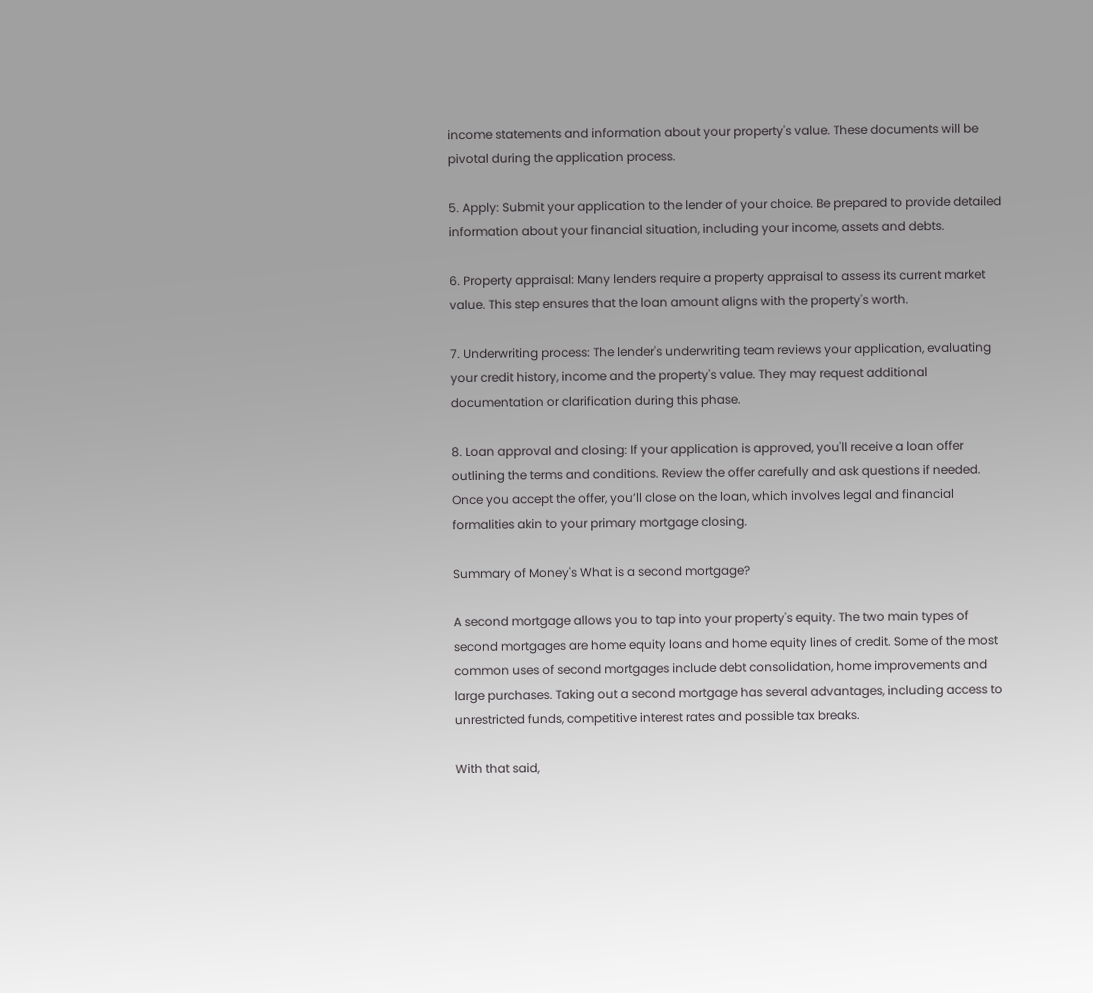income statements and information about your property's value. These documents will be pivotal during the application process.

5. Apply: Submit your application to the lender of your choice. Be prepared to provide detailed information about your financial situation, including your income, assets and debts.

6. Property appraisal: Many lenders require a property appraisal to assess its current market value. This step ensures that the loan amount aligns with the property's worth.

7. Underwriting process: The lender's underwriting team reviews your application, evaluating your credit history, income and the property's value. They may request additional documentation or clarification during this phase.

8. Loan approval and closing: If your application is approved, you'll receive a loan offer outlining the terms and conditions. Review the offer carefully and ask questions if needed. Once you accept the offer, you’ll close on the loan, which involves legal and financial formalities akin to your primary mortgage closing.

Summary of Money's What is a second mortgage?

A second mortgage allows you to tap into your property's equity. The two main types of second mortgages are home equity loans and home equity lines of credit. Some of the most common uses of second mortgages include debt consolidation, home improvements and large purchases. Taking out a second mortgage has several advantages, including access to unrestricted funds, competitive interest rates and possible tax breaks.

With that said,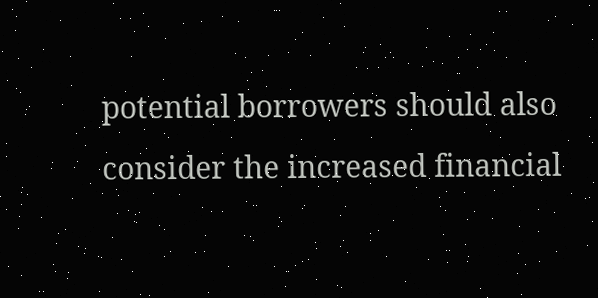potential borrowers should also consider the increased financial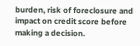burden, risk of foreclosure and impact on credit score before making a decision.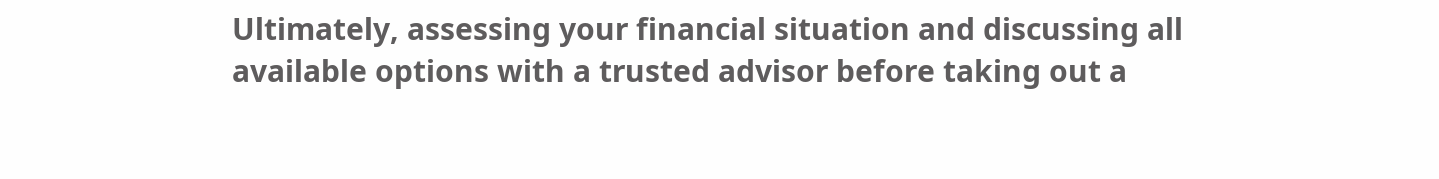Ultimately, assessing your financial situation and discussing all available options with a trusted advisor before taking out a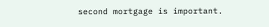second mortgage is important.